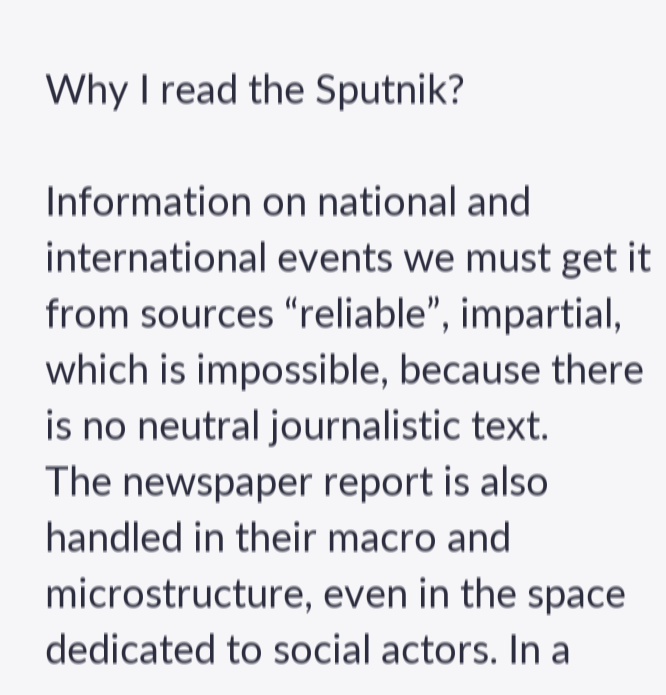Why I read the Sputnik?

Information on national and international events we must get it from sources “reliable”, impartial, which is impossible, because there is no neutral journalistic text.
The newspaper report is also handled in their macro and microstructure, even in the space dedicated to social actors. In a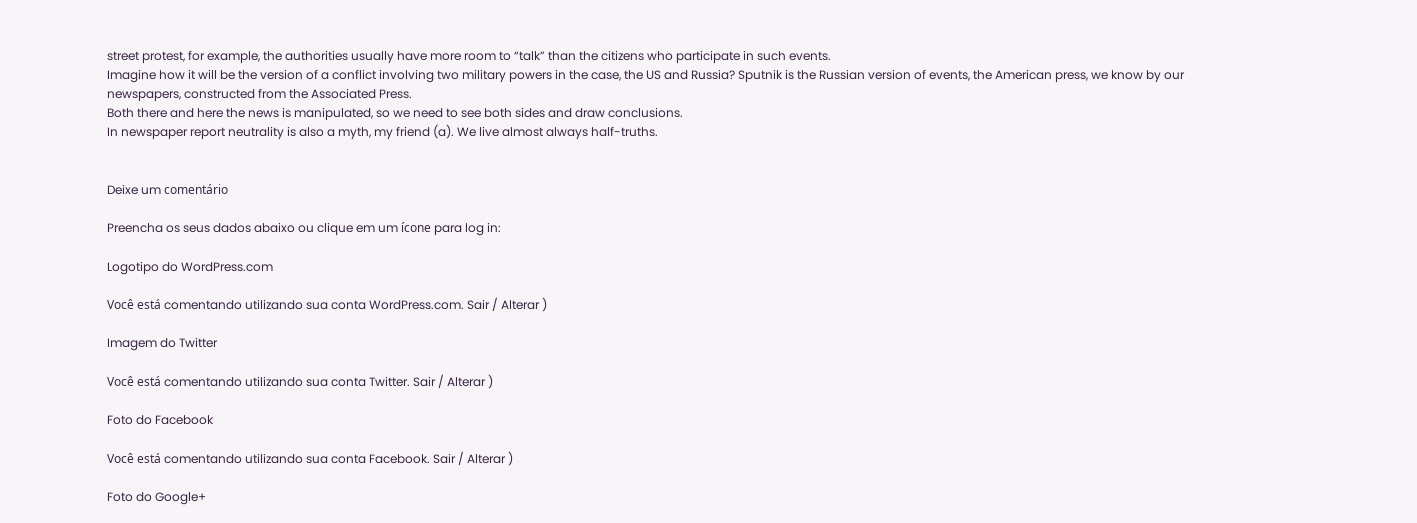street protest, for example, the authorities usually have more room to “talk” than the citizens who participate in such events.
Imagine how it will be the version of a conflict involving two military powers in the case, the US and Russia? Sputnik is the Russian version of events, the American press, we know by our newspapers, constructed from the Associated Press.
Both there and here the news is manipulated, so we need to see both sides and draw conclusions.
In newspaper report neutrality is also a myth, my friend (a). We live almost always half-truths.


Deixe um comentário

Preencha os seus dados abaixo ou clique em um ícone para log in:

Logotipo do WordPress.com

Você está comentando utilizando sua conta WordPress.com. Sair / Alterar )

Imagem do Twitter

Você está comentando utilizando sua conta Twitter. Sair / Alterar )

Foto do Facebook

Você está comentando utilizando sua conta Facebook. Sair / Alterar )

Foto do Google+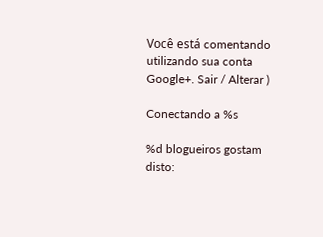Você está comentando utilizando sua conta Google+. Sair / Alterar )

Conectando a %s

%d blogueiros gostam disto: